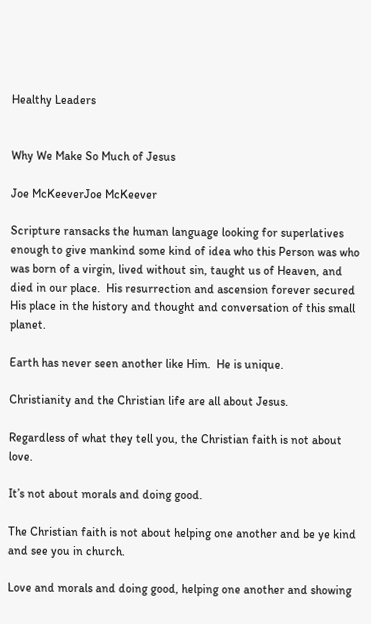Healthy Leaders


Why We Make So Much of Jesus

Joe McKeeverJoe McKeever

Scripture ransacks the human language looking for superlatives enough to give mankind some kind of idea who this Person was who was born of a virgin, lived without sin, taught us of Heaven, and died in our place.  His resurrection and ascension forever secured His place in the history and thought and conversation of this small planet.

Earth has never seen another like Him.  He is unique.

Christianity and the Christian life are all about Jesus.

Regardless of what they tell you, the Christian faith is not about love.

It’s not about morals and doing good.

The Christian faith is not about helping one another and be ye kind and see you in church.

Love and morals and doing good, helping one another and showing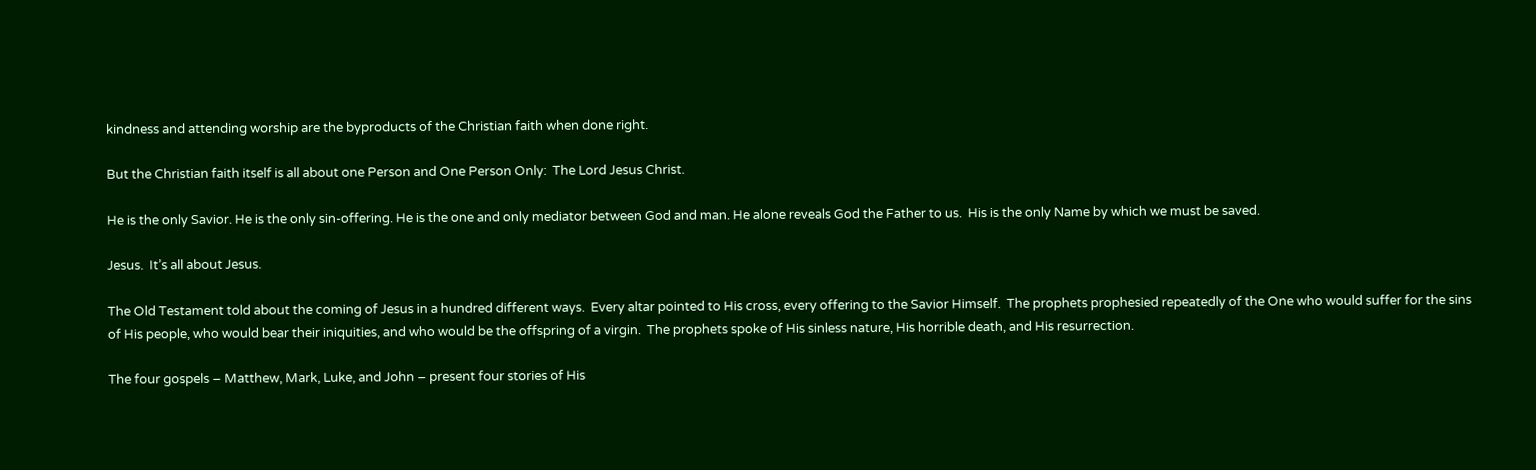kindness and attending worship are the byproducts of the Christian faith when done right.

But the Christian faith itself is all about one Person and One Person Only:  The Lord Jesus Christ.

He is the only Savior. He is the only sin-offering. He is the one and only mediator between God and man. He alone reveals God the Father to us.  His is the only Name by which we must be saved.

Jesus.  It’s all about Jesus.

The Old Testament told about the coming of Jesus in a hundred different ways.  Every altar pointed to His cross, every offering to the Savior Himself.  The prophets prophesied repeatedly of the One who would suffer for the sins of His people, who would bear their iniquities, and who would be the offspring of a virgin.  The prophets spoke of His sinless nature, His horrible death, and His resurrection.

The four gospels – Matthew, Mark, Luke, and John – present four stories of His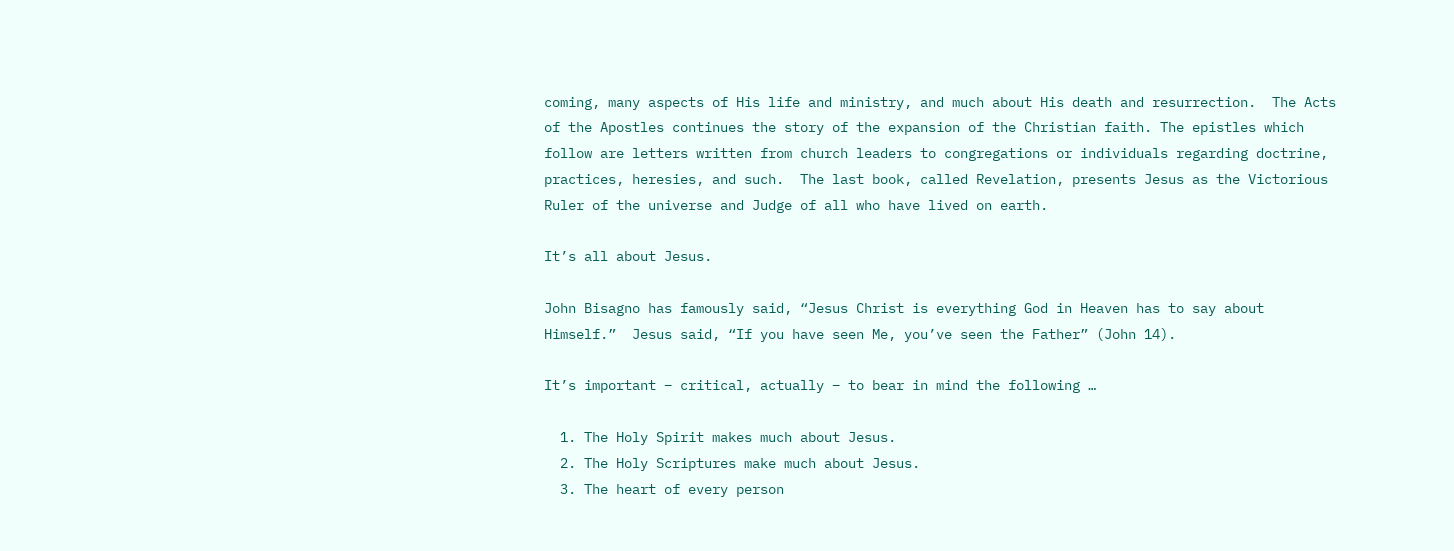coming, many aspects of His life and ministry, and much about His death and resurrection.  The Acts of the Apostles continues the story of the expansion of the Christian faith. The epistles which follow are letters written from church leaders to congregations or individuals regarding doctrine, practices, heresies, and such.  The last book, called Revelation, presents Jesus as the Victorious Ruler of the universe and Judge of all who have lived on earth.

It’s all about Jesus.

John Bisagno has famously said, “Jesus Christ is everything God in Heaven has to say about Himself.”  Jesus said, “If you have seen Me, you’ve seen the Father” (John 14).

It’s important – critical, actually – to bear in mind the following …

  1. The Holy Spirit makes much about Jesus.
  2. The Holy Scriptures make much about Jesus.
  3. The heart of every person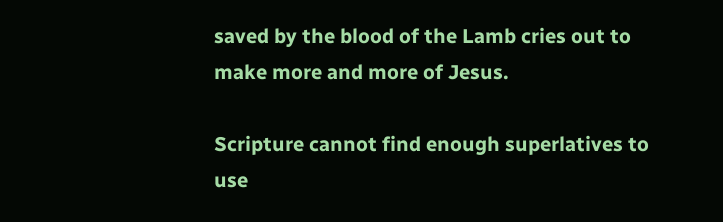saved by the blood of the Lamb cries out to make more and more of Jesus.

Scripture cannot find enough superlatives to use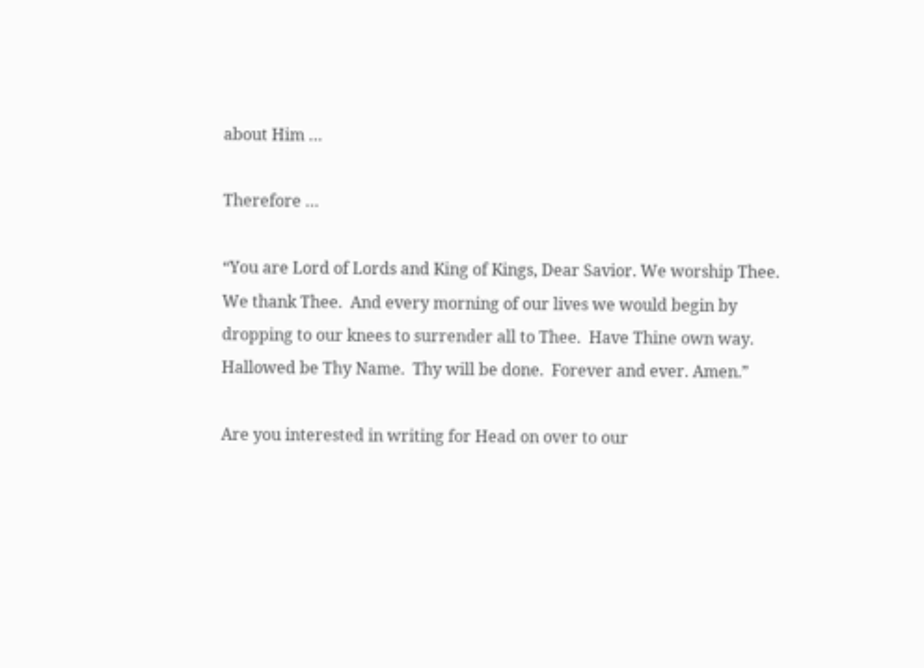about Him …

Therefore …

“You are Lord of Lords and King of Kings, Dear Savior. We worship Thee.  We thank Thee.  And every morning of our lives we would begin by dropping to our knees to surrender all to Thee.  Have Thine own way.  Hallowed be Thy Name.  Thy will be done.  Forever and ever. Amen.”

Are you interested in writing for Head on over to our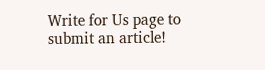Write for Us page to submit an article!